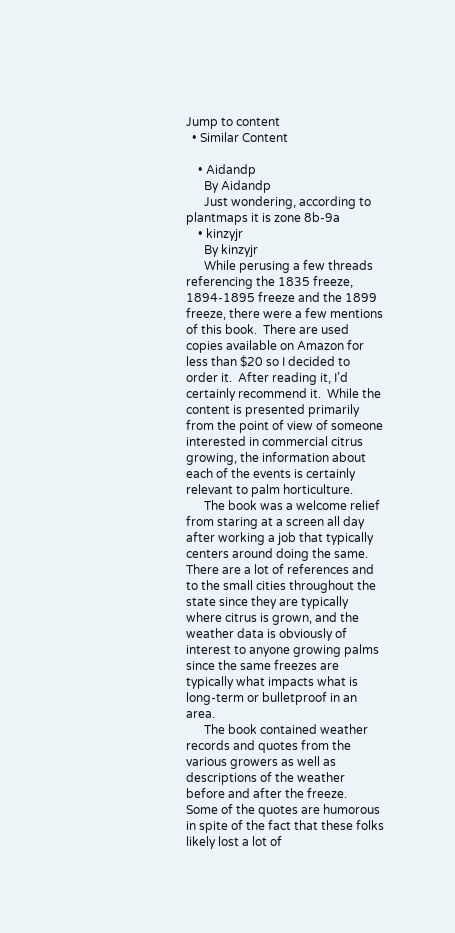Jump to content
  • Similar Content

    • Aidandp
      By Aidandp
      Just wondering, according to plantmaps it is zone 8b-9a
    • kinzyjr
      By kinzyjr
      While perusing a few threads referencing the 1835 freeze, 1894-1895 freeze and the 1899 freeze, there were a few mentions of this book.  There are used copies available on Amazon for less than $20 so I decided to order it.  After reading it, I’d certainly recommend it.  While the content is presented primarily from the point of view of someone interested in commercial citrus growing, the information about each of the events is certainly relevant to palm horticulture.
      The book was a welcome relief from staring at a screen all day after working a job that typically centers around doing the same.  There are a lot of references and to the small cities throughout the state since they are typically where citrus is grown, and the weather data is obviously of interest to anyone growing palms since the same freezes are typically what impacts what is long-term or bulletproof in an area.
      The book contained weather records and quotes from the various growers as well as descriptions of the weather before and after the freeze.  Some of the quotes are humorous in spite of the fact that these folks likely lost a lot of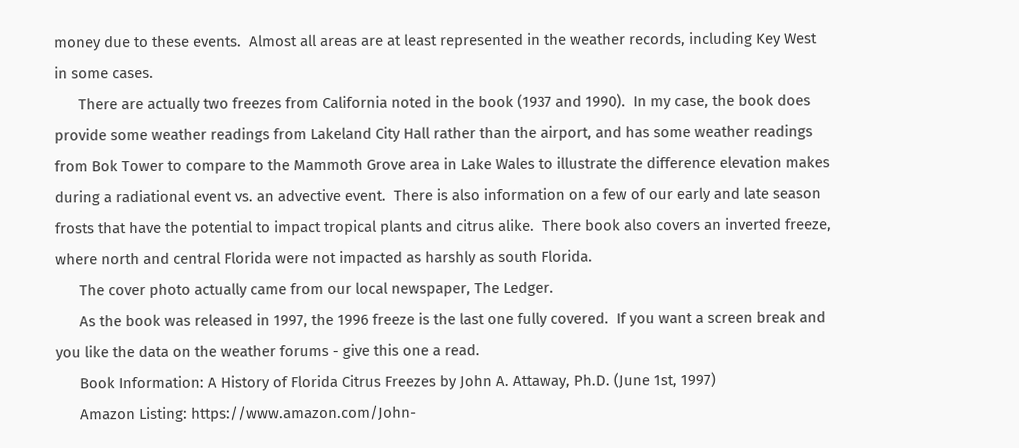money due to these events.  Almost all areas are at least represented in the weather records, including Key West in some cases.
      There are actually two freezes from California noted in the book (1937 and 1990).  In my case, the book does provide some weather readings from Lakeland City Hall rather than the airport, and has some weather readings from Bok Tower to compare to the Mammoth Grove area in Lake Wales to illustrate the difference elevation makes during a radiational event vs. an advective event.  There is also information on a few of our early and late season frosts that have the potential to impact tropical plants and citrus alike.  There book also covers an inverted freeze, where north and central Florida were not impacted as harshly as south Florida.
      The cover photo actually came from our local newspaper, The Ledger.
      As the book was released in 1997, the 1996 freeze is the last one fully covered.  If you want a screen break and you like the data on the weather forums - give this one a read.
      Book Information: A History of Florida Citrus Freezes by John A. Attaway, Ph.D. (June 1st, 1997)
      Amazon Listing: https://www.amazon.com/John-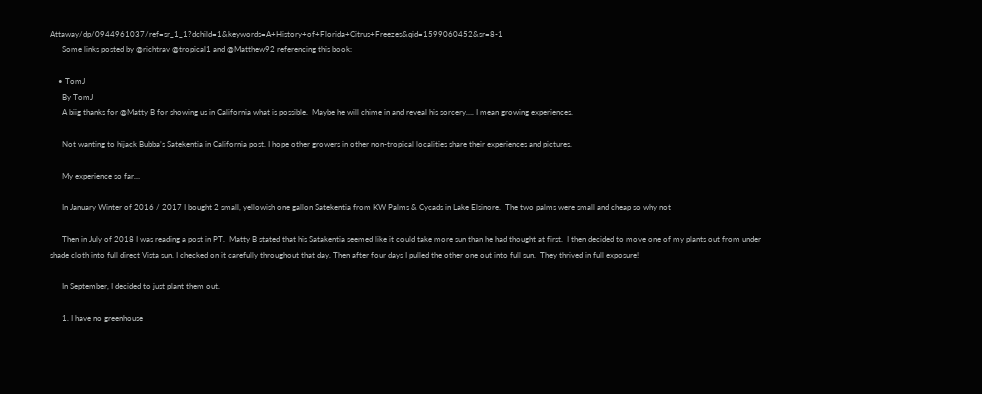Attaway/dp/0944961037/ref=sr_1_1?dchild=1&keywords=A+History+of+Florida+Citrus+Freezes&qid=1599060452&sr=8-1
      Some links posted by @richtrav @tropical1 and @Matthew92 referencing this book:

    • TomJ
      By TomJ
      A biig thanks for @Matty B for showing us in California what is possible.  Maybe he will chime in and reveal his sorcery…. I mean growing experiences.

      Not wanting to hijack Bubba’s Satekentia in California post. I hope other growers in other non-tropical localities share their experiences and pictures.

      My experience so far…

      In January Winter of 2016 / 2017 I bought 2 small, yellowish one gallon Satekentia from KW Palms & Cycads in Lake Elsinore.  The two palms were small and cheap so why not

      Then in July of 2018 I was reading a post in PT.  Matty B stated that his Satakentia seemed like it could take more sun than he had thought at first.  I then decided to move one of my plants out from under shade cloth into full direct Vista sun. I checked on it carefully throughout that day. Then after four days I pulled the other one out into full sun.  They thrived in full exposure!

      In September, I decided to just plant them out.

      1. I have no greenhouse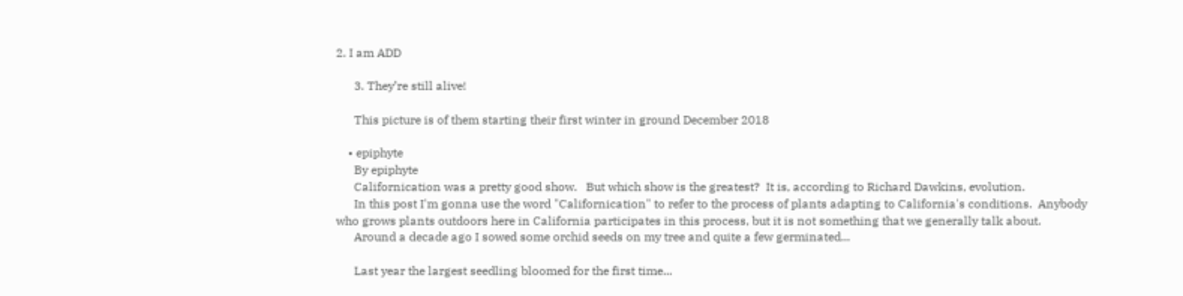2. I am ADD

      3. They’re still alive!

      This picture is of them starting their first winter in ground December 2018

    • epiphyte
      By epiphyte
      Californication was a pretty good show.   But which show is the greatest?  It is, according to Richard Dawkins, evolution.
      In this post I'm gonna use the word "Californication" to refer to the process of plants adapting to California's conditions.  Anybody who grows plants outdoors here in California participates in this process, but it is not something that we generally talk about.
      Around a decade ago I sowed some orchid seeds on my tree and quite a few germinated...

      Last year the largest seedling bloomed for the first time...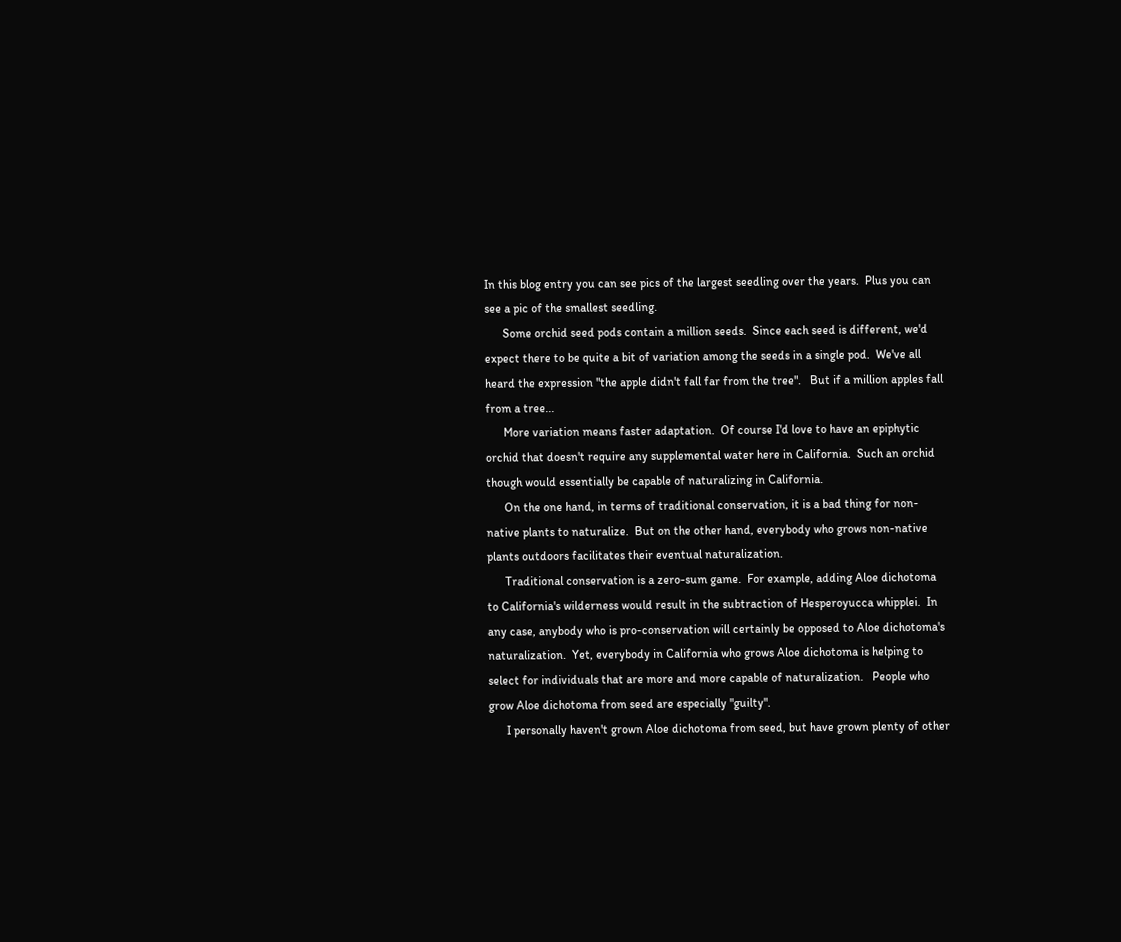In this blog entry you can see pics of the largest seedling over the years.  Plus you can see a pic of the smallest seedling.
      Some orchid seed pods contain a million seeds.  Since each seed is different, we'd expect there to be quite a bit of variation among the seeds in a single pod.  We've all heard the expression "the apple didn't fall far from the tree".   But if a million apples fall from a tree...
      More variation means faster adaptation.  Of course I'd love to have an epiphytic orchid that doesn't require any supplemental water here in California.  Such an orchid though would essentially be capable of naturalizing in California.
      On the one hand, in terms of traditional conservation, it is a bad thing for non-native plants to naturalize.  But on the other hand, everybody who grows non-native plants outdoors facilitates their eventual naturalization.
      Traditional conservation is a zero-sum game.  For example, adding Aloe dichotoma to California's wilderness would result in the subtraction of Hesperoyucca whipplei.  In any case, anybody who is pro-conservation will certainly be opposed to Aloe dichotoma's naturalization.  Yet, everybody in California who grows Aloe dichotoma is helping to select for individuals that are more and more capable of naturalization.   People who grow Aloe dichotoma from seed are especially "guilty".
      I personally haven't grown Aloe dichotoma from seed, but have grown plenty of other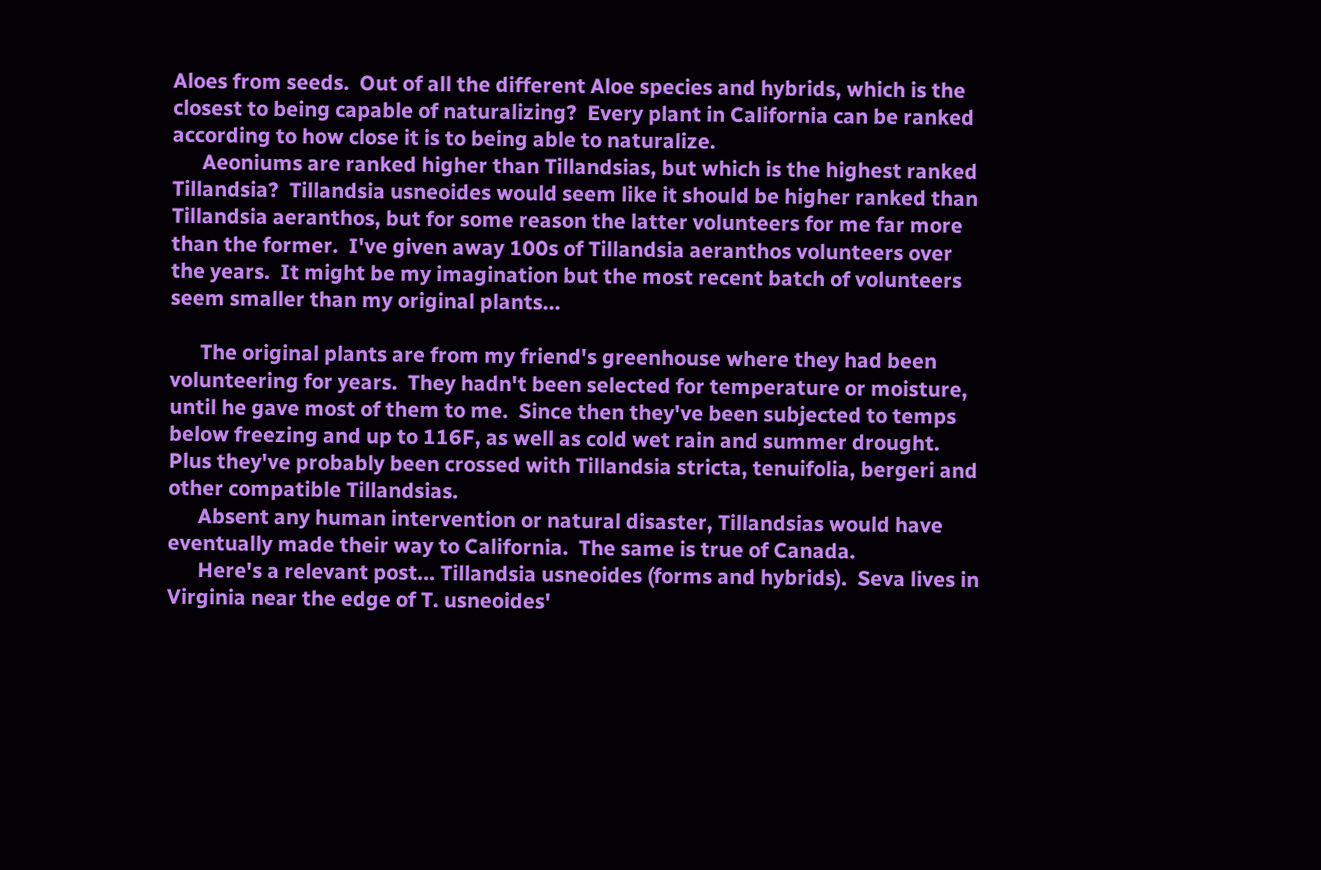Aloes from seeds.  Out of all the different Aloe species and hybrids, which is the closest to being capable of naturalizing?  Every plant in California can be ranked according to how close it is to being able to naturalize.
      Aeoniums are ranked higher than Tillandsias, but which is the highest ranked Tillandsia?  Tillandsia usneoides would seem like it should be higher ranked than Tillandsia aeranthos, but for some reason the latter volunteers for me far more than the former.  I've given away 100s of Tillandsia aeranthos volunteers over the years.  It might be my imagination but the most recent batch of volunteers seem smaller than my original plants...

      The original plants are from my friend's greenhouse where they had been volunteering for years.  They hadn't been selected for temperature or moisture, until he gave most of them to me.  Since then they've been subjected to temps below freezing and up to 116F, as well as cold wet rain and summer drought.  Plus they've probably been crossed with Tillandsia stricta, tenuifolia, bergeri and other compatible Tillandsias.
      Absent any human intervention or natural disaster, Tillandsias would have eventually made their way to California.  The same is true of Canada.
      Here's a relevant post... Tillandsia usneoides (forms and hybrids).  Seva lives in Virginia near the edge of T. usneoides'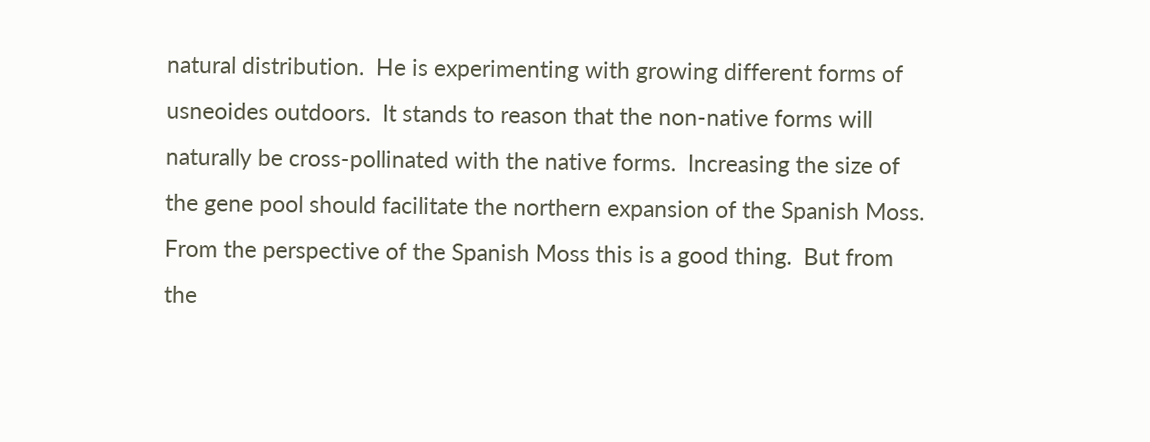natural distribution.  He is experimenting with growing different forms of usneoides outdoors.  It stands to reason that the non-native forms will naturally be cross-pollinated with the native forms.  Increasing the size of the gene pool should facilitate the northern expansion of the Spanish Moss.  From the perspective of the Spanish Moss this is a good thing.  But from the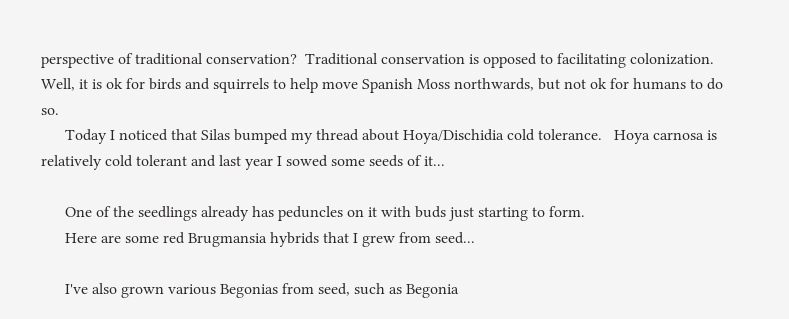perspective of traditional conservation?  Traditional conservation is opposed to facilitating colonization.  Well, it is ok for birds and squirrels to help move Spanish Moss northwards, but not ok for humans to do so.
      Today I noticed that Silas bumped my thread about Hoya/Dischidia cold tolerance.   Hoya carnosa is relatively cold tolerant and last year I sowed some seeds of it...

      One of the seedlings already has peduncles on it with buds just starting to form.
      Here are some red Brugmansia hybrids that I grew from seed...

      I've also grown various Begonias from seed, such as Begonia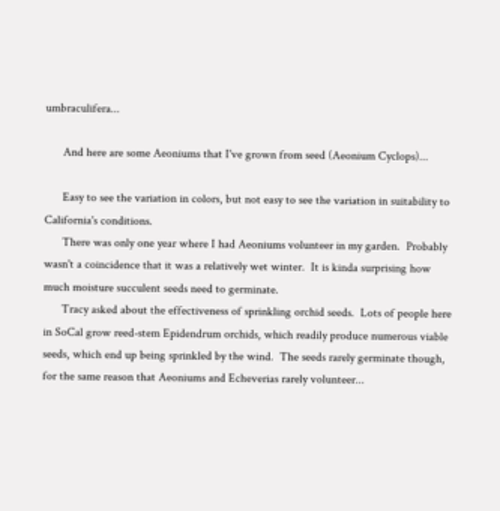umbraculifera...

      And here are some Aeoniums that I've grown from seed (Aeonium Cyclops)...

      Easy to see the variation in colors, but not easy to see the variation in suitability to California's conditions.
      There was only one year where I had Aeoniums volunteer in my garden.  Probably wasn't a coincidence that it was a relatively wet winter.  It is kinda surprising how much moisture succulent seeds need to germinate.
      Tracy asked about the effectiveness of sprinkling orchid seeds.  Lots of people here in SoCal grow reed-stem Epidendrum orchids, which readily produce numerous viable seeds, which end up being sprinkled by the wind.  The seeds rarely germinate though, for the same reason that Aeoniums and Echeverias rarely volunteer...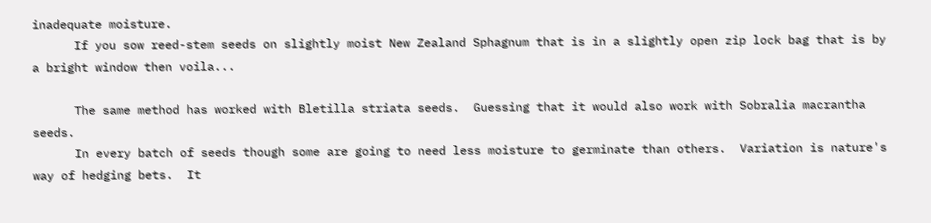inadequate moisture.
      If you sow reed-stem seeds on slightly moist New Zealand Sphagnum that is in a slightly open zip lock bag that is by a bright window then voila...

      The same method has worked with Bletilla striata seeds.  Guessing that it would also work with Sobralia macrantha seeds.
      In every batch of seeds though some are going to need less moisture to germinate than others.  Variation is nature's way of hedging bets.  It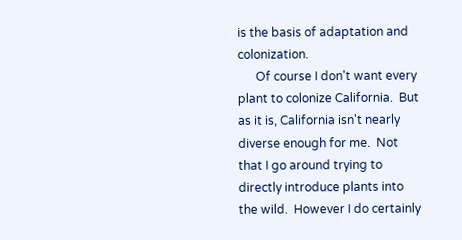is the basis of adaptation and colonization.
      Of course I don't want every plant to colonize California.  But as it is, California isn't nearly diverse enough for me.  Not that I go around trying to directly introduce plants into the wild.  However I do certainly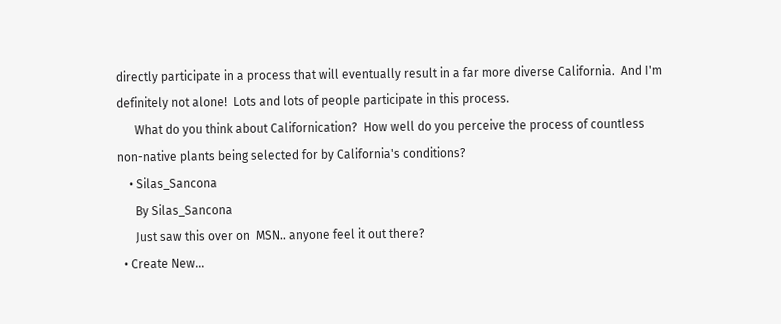directly participate in a process that will eventually result in a far more diverse California.  And I'm definitely not alone!  Lots and lots of people participate in this process.
      What do you think about Californication?  How well do you perceive the process of countless non-native plants being selected for by California's conditions?
    • Silas_Sancona
      By Silas_Sancona
      Just saw this over on  MSN.. anyone feel it out there?
  • Create New...